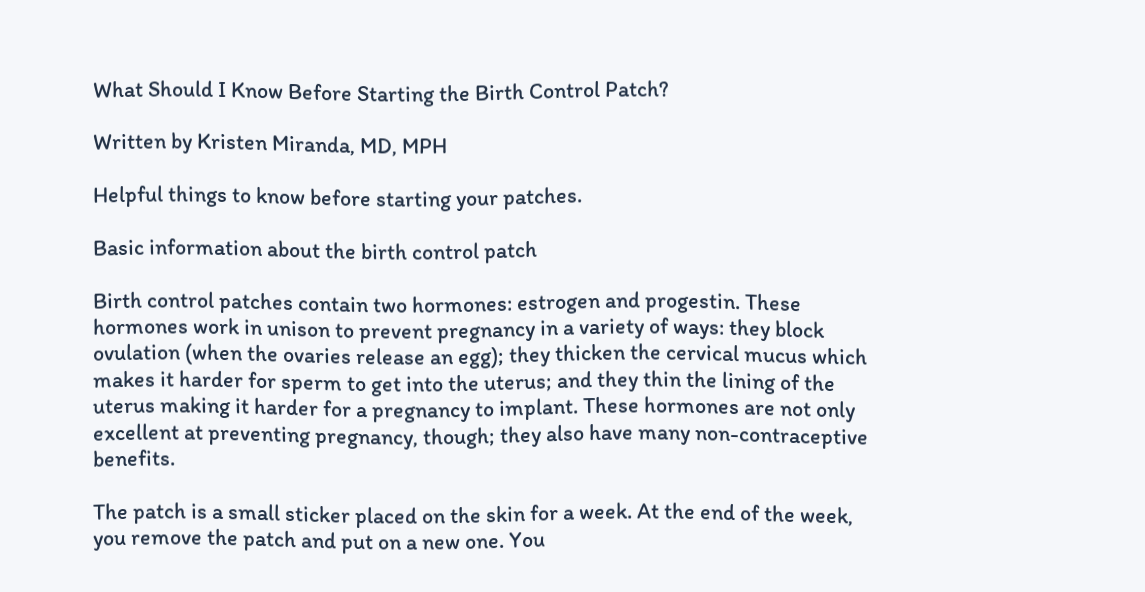What Should I Know Before Starting the Birth Control Patch?

Written by Kristen Miranda, MD, MPH

Helpful things to know before starting your patches.

Basic information about the birth control patch

Birth control patches contain two hormones: estrogen and progestin. These hormones work in unison to prevent pregnancy in a variety of ways: they block ovulation (when the ovaries release an egg); they thicken the cervical mucus which makes it harder for sperm to get into the uterus; and they thin the lining of the uterus making it harder for a pregnancy to implant. These hormones are not only excellent at preventing pregnancy, though; they also have many non-contraceptive benefits.

The patch is a small sticker placed on the skin for a week. At the end of the week, you remove the patch and put on a new one. You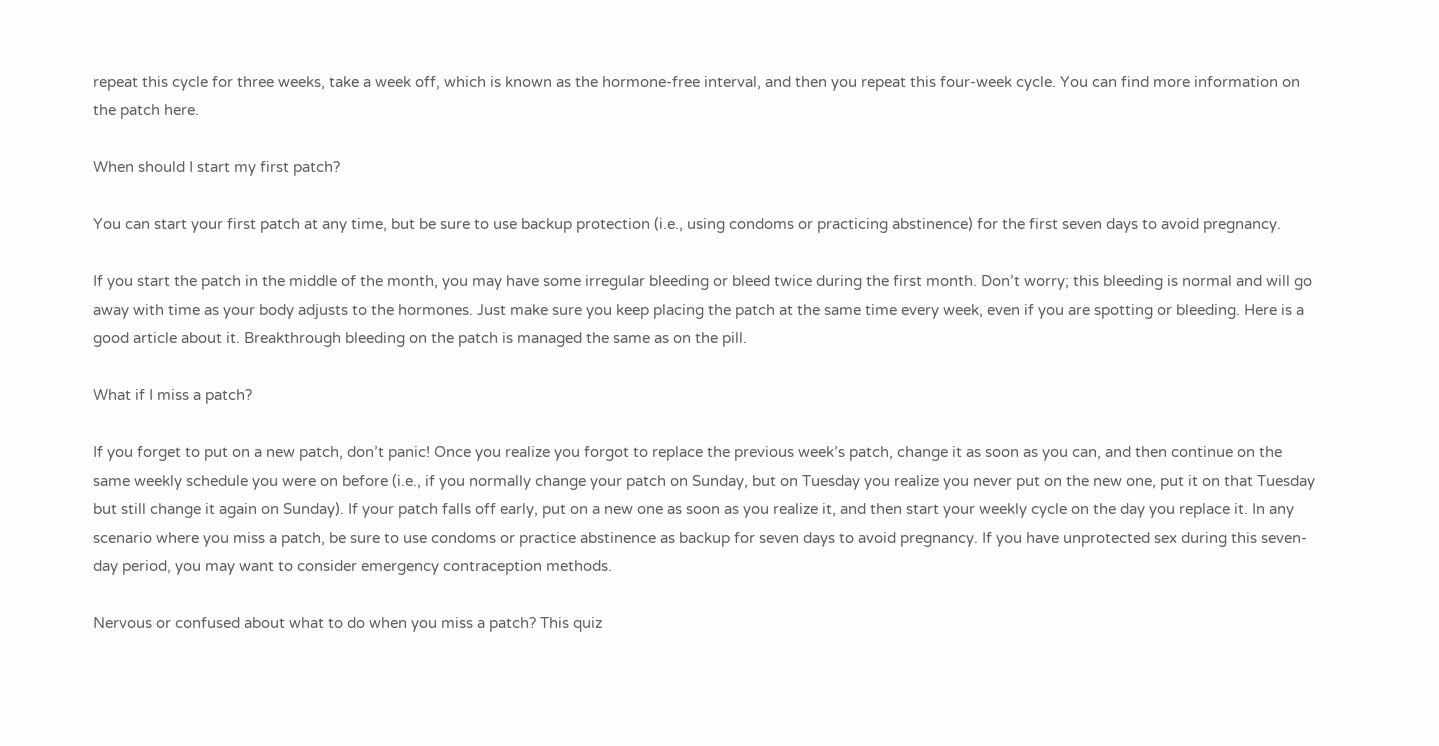repeat this cycle for three weeks, take a week off, which is known as the hormone-free interval, and then you repeat this four-week cycle. You can find more information on the patch here.

When should I start my first patch?

You can start your first patch at any time, but be sure to use backup protection (i.e., using condoms or practicing abstinence) for the first seven days to avoid pregnancy.

If you start the patch in the middle of the month, you may have some irregular bleeding or bleed twice during the first month. Don’t worry; this bleeding is normal and will go away with time as your body adjusts to the hormones. Just make sure you keep placing the patch at the same time every week, even if you are spotting or bleeding. Here is a good article about it. Breakthrough bleeding on the patch is managed the same as on the pill.

What if I miss a patch?

If you forget to put on a new patch, don’t panic! Once you realize you forgot to replace the previous week’s patch, change it as soon as you can, and then continue on the same weekly schedule you were on before (i.e., if you normally change your patch on Sunday, but on Tuesday you realize you never put on the new one, put it on that Tuesday but still change it again on Sunday). If your patch falls off early, put on a new one as soon as you realize it, and then start your weekly cycle on the day you replace it. In any scenario where you miss a patch, be sure to use condoms or practice abstinence as backup for seven days to avoid pregnancy. If you have unprotected sex during this seven-day period, you may want to consider emergency contraception methods.

Nervous or confused about what to do when you miss a patch? This quiz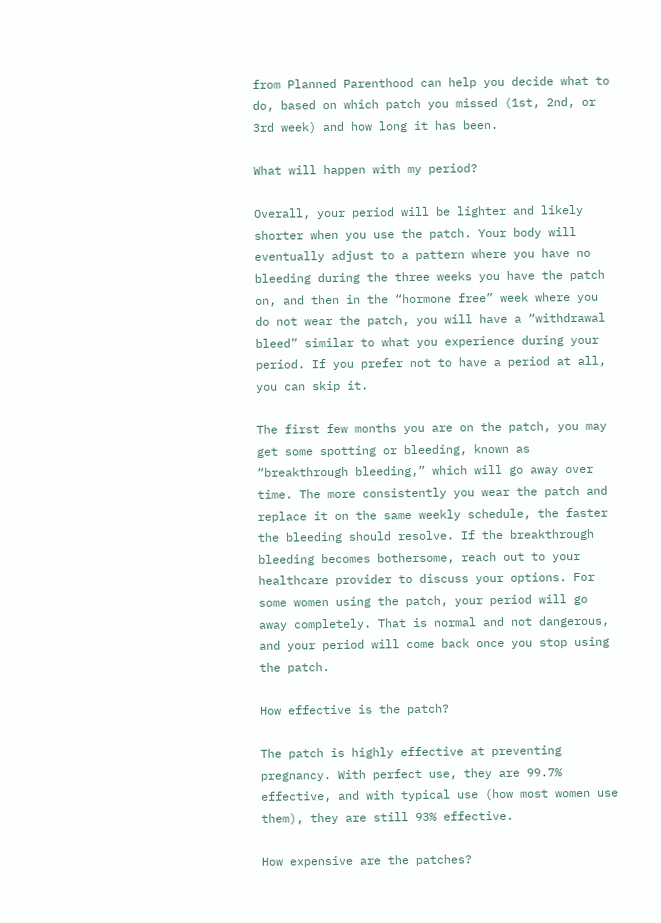from Planned Parenthood can help you decide what to do, based on which patch you missed (1st, 2nd, or 3rd week) and how long it has been.

What will happen with my period?

Overall, your period will be lighter and likely shorter when you use the patch. Your body will eventually adjust to a pattern where you have no bleeding during the three weeks you have the patch on, and then in the “hormone free” week where you do not wear the patch, you will have a “withdrawal bleed” similar to what you experience during your period. If you prefer not to have a period at all, you can skip it.

The first few months you are on the patch, you may get some spotting or bleeding, known as “breakthrough bleeding,” which will go away over time. The more consistently you wear the patch and replace it on the same weekly schedule, the faster the bleeding should resolve. If the breakthrough bleeding becomes bothersome, reach out to your healthcare provider to discuss your options. For some women using the patch, your period will go away completely. That is normal and not dangerous, and your period will come back once you stop using the patch.

How effective is the patch?

The patch is highly effective at preventing pregnancy. With perfect use, they are 99.7% effective, and with typical use (how most women use them), they are still 93% effective.

How expensive are the patches?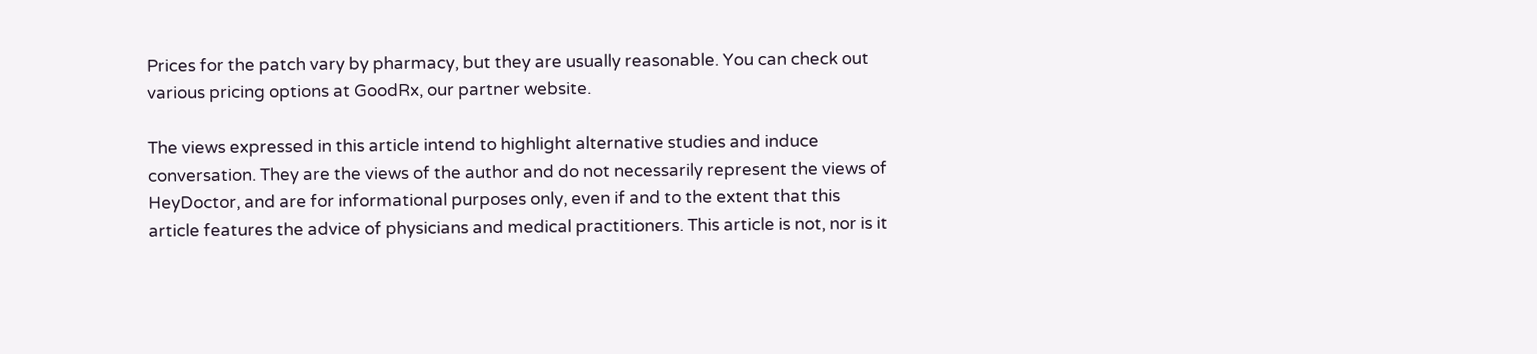Prices for the patch vary by pharmacy, but they are usually reasonable. You can check out various pricing options at GoodRx, our partner website.

The views expressed in this article intend to highlight alternative studies and induce conversation. They are the views of the author and do not necessarily represent the views of HeyDoctor, and are for informational purposes only, even if and to the extent that this article features the advice of physicians and medical practitioners. This article is not, nor is it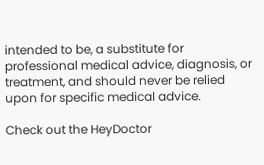intended to be, a substitute for professional medical advice, diagnosis, or treatment, and should never be relied upon for specific medical advice.

Check out the HeyDoctor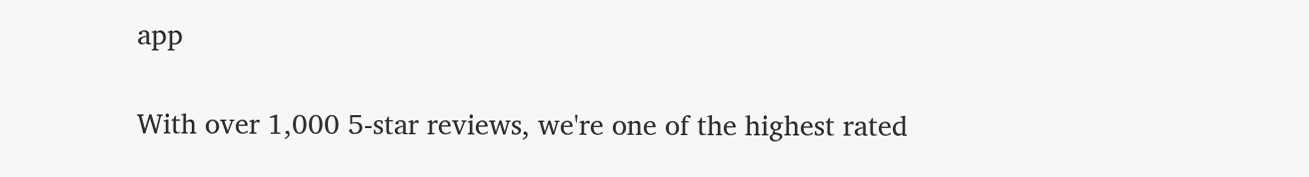app

With over 1,000 5-star reviews, we're one of the highest rated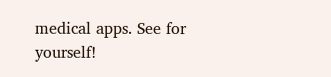medical apps. See for yourself!